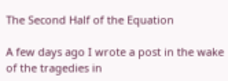The Second Half of the Equation

A few days ago I wrote a post in the wake of the tragedies in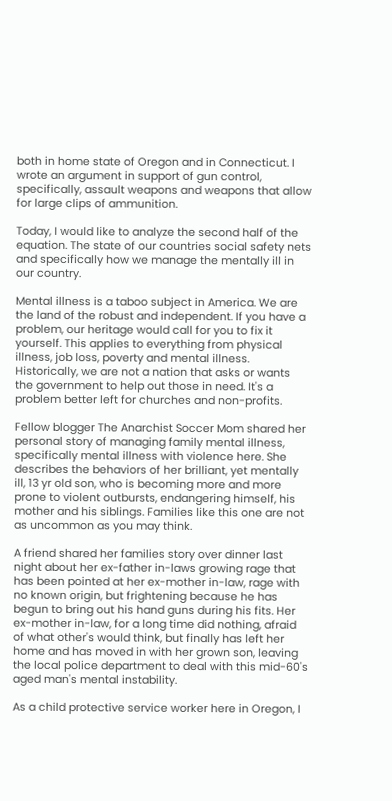both in home state of Oregon and in Connecticut. I wrote an argument in support of gun control, specifically, assault weapons and weapons that allow for large clips of ammunition.

Today, I would like to analyze the second half of the equation. The state of our countries social safety nets and specifically how we manage the mentally ill in our country.

Mental illness is a taboo subject in America. We are the land of the robust and independent. If you have a problem, our heritage would call for you to fix it yourself. This applies to everything from physical illness, job loss, poverty and mental illness. Historically, we are not a nation that asks or wants the government to help out those in need. It's a problem better left for churches and non-profits.

Fellow blogger The Anarchist Soccer Mom shared her personal story of managing family mental illness, specifically mental illness with violence here. She describes the behaviors of her brilliant, yet mentally ill, 13 yr old son, who is becoming more and more prone to violent outbursts, endangering himself, his mother and his siblings. Families like this one are not as uncommon as you may think.

A friend shared her families story over dinner last night about her ex-father in-laws growing rage that has been pointed at her ex-mother in-law, rage with no known origin, but frightening because he has begun to bring out his hand guns during his fits. Her ex-mother in-law, for a long time did nothing, afraid of what other's would think, but finally has left her home and has moved in with her grown son, leaving the local police department to deal with this mid-60's aged man's mental instability.

As a child protective service worker here in Oregon, I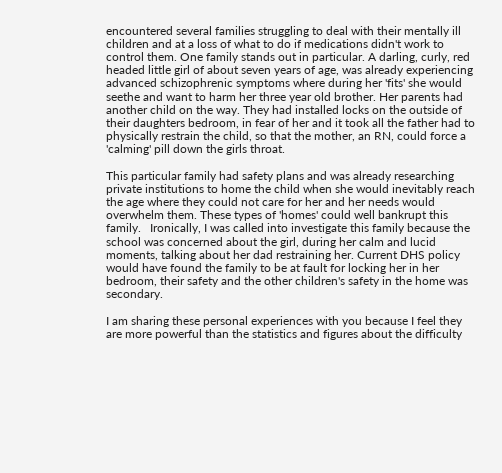encountered several families struggling to deal with their mentally ill children and at a loss of what to do if medications didn't work to control them. One family stands out in particular. A darling, curly, red headed little girl of about seven years of age, was already experiencing advanced schizophrenic symptoms where during her 'fits' she would seethe and want to harm her three year old brother. Her parents had another child on the way. They had installed locks on the outside of their daughters bedroom, in fear of her and it took all the father had to physically restrain the child, so that the mother, an RN, could force a 'calming' pill down the girls throat.

This particular family had safety plans and was already researching private institutions to home the child when she would inevitably reach the age where they could not care for her and her needs would overwhelm them. These types of 'homes' could well bankrupt this family.   Ironically, I was called into investigate this family because the school was concerned about the girl, during her calm and lucid moments, talking about her dad restraining her. Current DHS policy would have found the family to be at fault for locking her in her bedroom, their safety and the other children's safety in the home was secondary.

I am sharing these personal experiences with you because I feel they are more powerful than the statistics and figures about the difficulty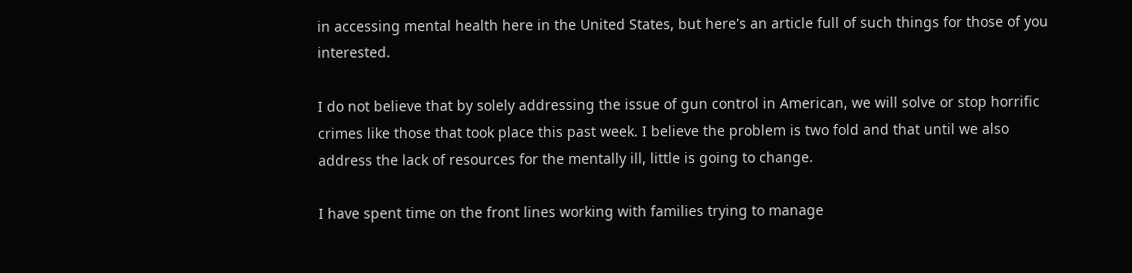in accessing mental health here in the United States, but here's an article full of such things for those of you interested.

I do not believe that by solely addressing the issue of gun control in American, we will solve or stop horrific crimes like those that took place this past week. I believe the problem is two fold and that until we also address the lack of resources for the mentally ill, little is going to change.

I have spent time on the front lines working with families trying to manage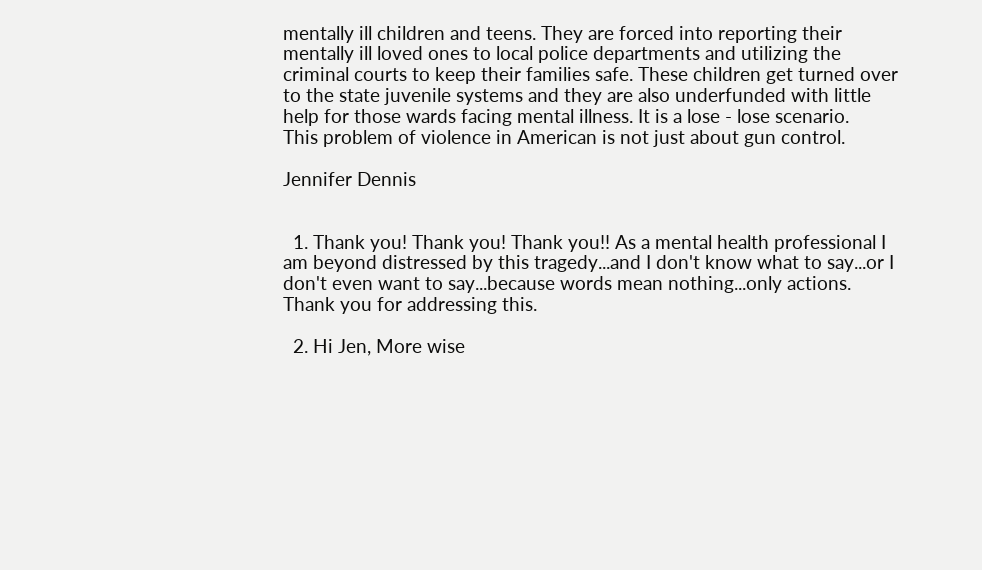mentally ill children and teens. They are forced into reporting their mentally ill loved ones to local police departments and utilizing the criminal courts to keep their families safe. These children get turned over to the state juvenile systems and they are also underfunded with little help for those wards facing mental illness. It is a lose - lose scenario.
This problem of violence in American is not just about gun control.

Jennifer Dennis


  1. Thank you! Thank you! Thank you!! As a mental health professional I am beyond distressed by this tragedy...and I don't know what to say...or I don't even want to say...because words mean nothing...only actions. Thank you for addressing this.

  2. Hi Jen, More wise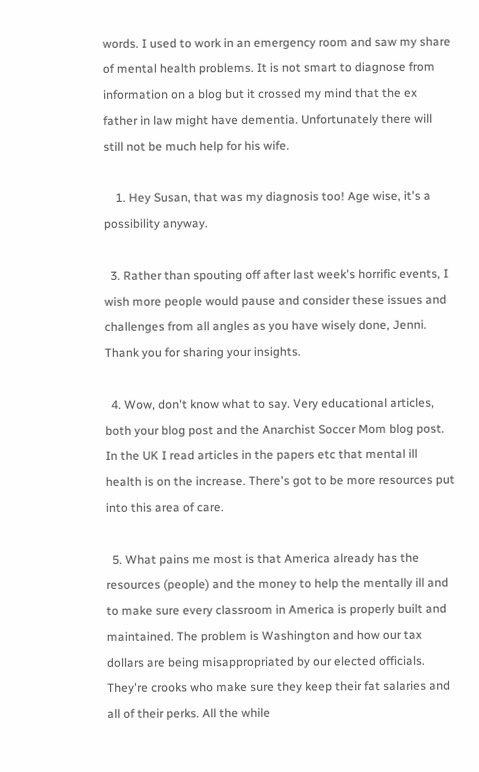words. I used to work in an emergency room and saw my share of mental health problems. It is not smart to diagnose from information on a blog but it crossed my mind that the ex father in law might have dementia. Unfortunately there will still not be much help for his wife.

    1. Hey Susan, that was my diagnosis too! Age wise, it's a possibility anyway.

  3. Rather than spouting off after last week's horrific events, I wish more people would pause and consider these issues and challenges from all angles as you have wisely done, Jenni. Thank you for sharing your insights.

  4. Wow, don't know what to say. Very educational articles, both your blog post and the Anarchist Soccer Mom blog post. In the UK I read articles in the papers etc that mental ill health is on the increase. There's got to be more resources put into this area of care.

  5. What pains me most is that America already has the resources (people) and the money to help the mentally ill and to make sure every classroom in America is properly built and maintained. The problem is Washington and how our tax dollars are being misappropriated by our elected officials. They're crooks who make sure they keep their fat salaries and all of their perks. All the while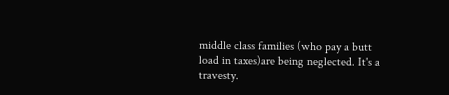middle class families (who pay a butt load in taxes)are being neglected. It's a travesty.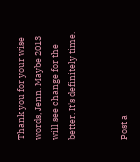Thank you for your wise words, Jenn. Maybe 2013 will see change for the better. It's definitely time.


Post a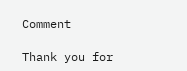Comment

Thank you for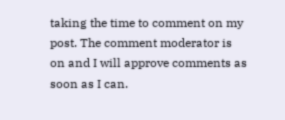taking the time to comment on my post. The comment moderator is on and I will approve comments as soon as I can.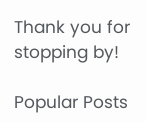Thank you for stopping by!

Popular Posts